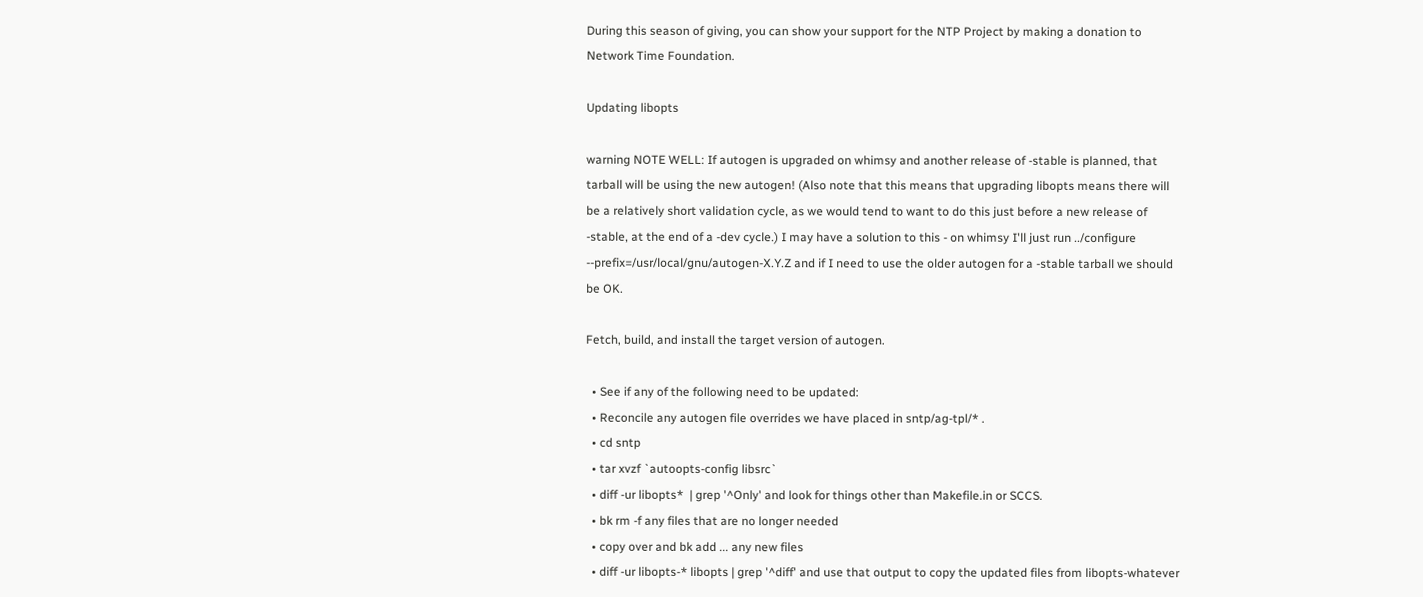During this season of giving, you can show your support for the NTP Project by making a donation to Network Time Foundation.

Updating libopts

warning NOTE WELL: If autogen is upgraded on whimsy and another release of -stable is planned, that tarball will be using the new autogen! (Also note that this means that upgrading libopts means there will be a relatively short validation cycle, as we would tend to want to do this just before a new release of -stable, at the end of a -dev cycle.) I may have a solution to this - on whimsy I'll just run ../configure --prefix=/usr/local/gnu/autogen-X.Y.Z and if I need to use the older autogen for a -stable tarball we should be OK.

Fetch, build, and install the target version of autogen.

  • See if any of the following need to be updated:
  • Reconcile any autogen file overrides we have placed in sntp/ag-tpl/* .
  • cd sntp
  • tar xvzf `autoopts-config libsrc`
  • diff -ur libopts*  | grep '^Only' and look for things other than Makefile.in or SCCS.
  • bk rm -f any files that are no longer needed
  • copy over and bk add ... any new files
  • diff -ur libopts-* libopts | grep '^diff' and use that output to copy the updated files from libopts-whatever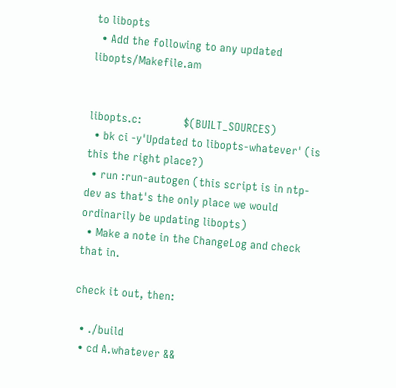to libopts
  • Add the following to any updated libopts/Makefile.am


libopts.c:              $(BUILT_SOURCES)
  • bk ci -y'Updated to libopts-whatever' (is this the right place?)
  • run :run-autogen (this script is in ntp-dev as that's the only place we would ordinarily be updating libopts)
  • Make a note in the ChangeLog and check that in.

check it out, then:

  • ./build
  • cd A.whatever &&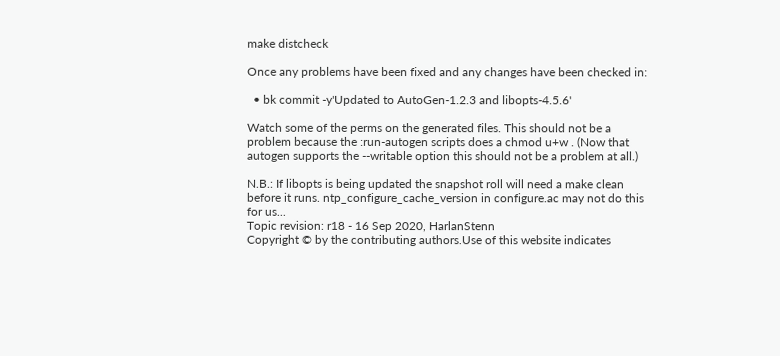make distcheck

Once any problems have been fixed and any changes have been checked in:

  • bk commit -y'Updated to AutoGen-1.2.3 and libopts-4.5.6'

Watch some of the perms on the generated files. This should not be a problem because the :run-autogen scripts does a chmod u+w . (Now that autogen supports the --writable option this should not be a problem at all.)

N.B.: If libopts is being updated the snapshot roll will need a make clean before it runs. ntp_configure_cache_version in configure.ac may not do this for us...
Topic revision: r18 - 16 Sep 2020, HarlanStenn
Copyright © by the contributing authors.Use of this website indicates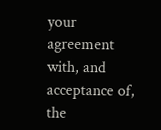your agreement with, and acceptance of, the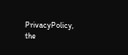PrivacyPolicy, the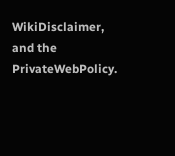WikiDisclaimer, and the PrivateWebPolicy.